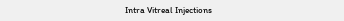Intra Vitreal Injections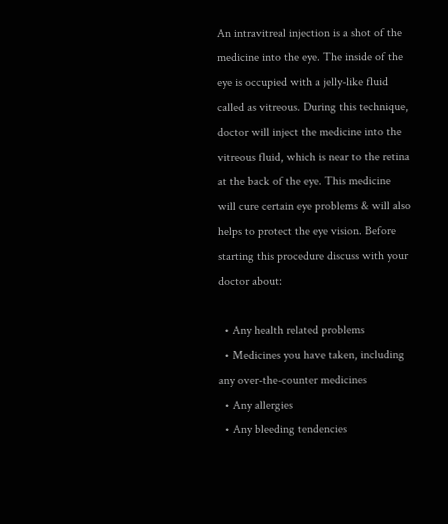An intravitreal injection is a shot of the medicine into the eye. The inside of the eye is occupied with a jelly-like fluid called as vitreous. During this technique, doctor will inject the medicine into the vitreous fluid, which is near to the retina at the back of the eye. This medicine will cure certain eye problems & will also helps to protect the eye vision. Before starting this procedure discuss with your doctor about:

  • Any health related problems
  • Medicines you have taken, including any over-the-counter medicines
  • Any allergies
  • Any bleeding tendencies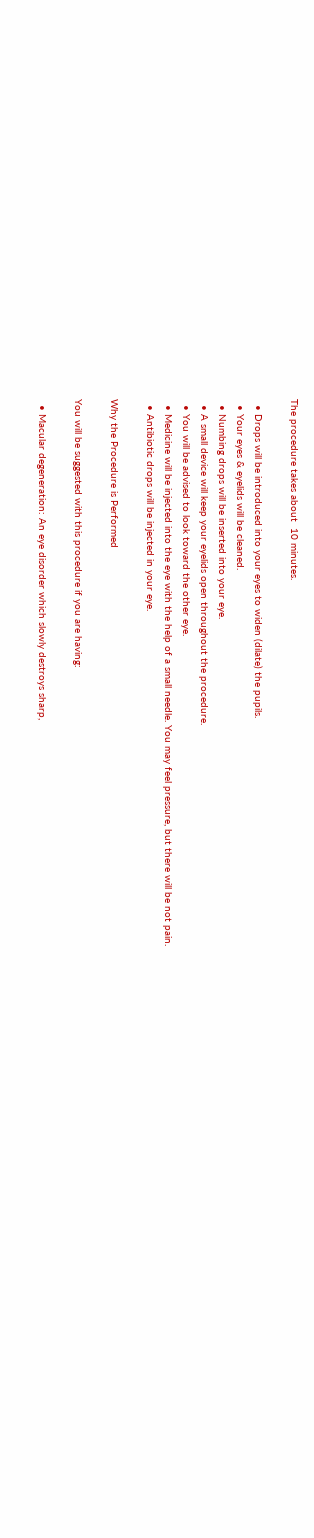The procedure takes about  10 minutes.

  • Drops will be introduced into your eyes to widen (dilate) the pupils.
  • Your eyes & eyelids will be cleaned.
  • Numbing drops will be inserted into your eye.
  • A small device will keep your eyelids open throughout the procedure.
  • You will be advised to look toward the other eye.
  • Medicine will be injected into the eye with the help of a small needle. You may feel pressure, but there will be not pain.
  • Antibiotic drops will be injected in your eye.

Why the Procedure is Performed

You will be suggested with this procedure if you are having:

  • Macular degeneration: An eye disorder which slowly destroys sharp,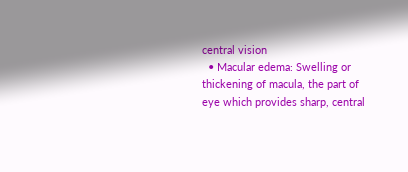central vision
  • Macular edema: Swelling or thickening of macula, the part of eye which provides sharp, central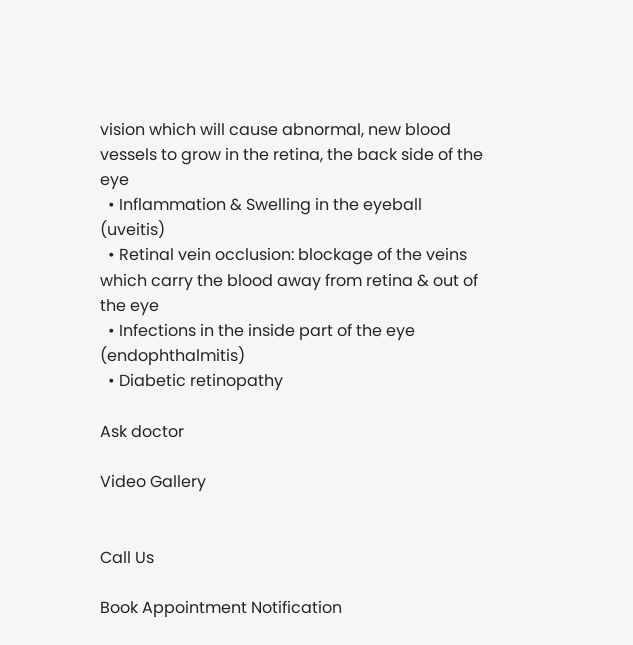vision which will cause abnormal, new blood vessels to grow in the retina, the back side of the eye
  • Inflammation & Swelling in the eyeball (uveitis)
  • Retinal vein occlusion: blockage of the veins which carry the blood away from retina & out of the eye
  • Infections in the inside part of the eye (endophthalmitis)
  • Diabetic retinopathy

Ask doctor

Video Gallery


Call Us

Book Appointment Notification